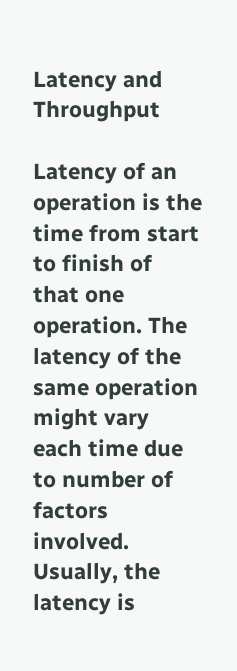Latency and Throughput

Latency of an operation is the time from start to finish of that one operation. The latency of the same operation might vary each time due to number of factors involved. Usually, the latency is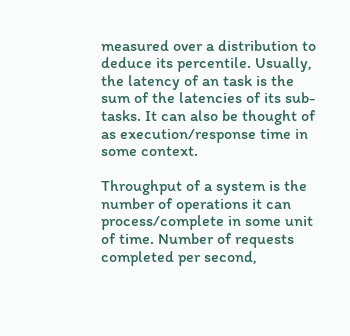measured over a distribution to deduce its percentile. Usually, the latency of an task is the sum of the latencies of its sub-tasks. It can also be thought of as execution/response time in some context.

Throughput of a system is the number of operations it can process/complete in some unit of time. Number of requests completed per second,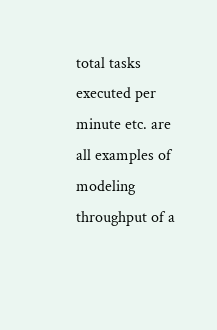total tasks executed per minute etc. are all examples of modeling throughput of a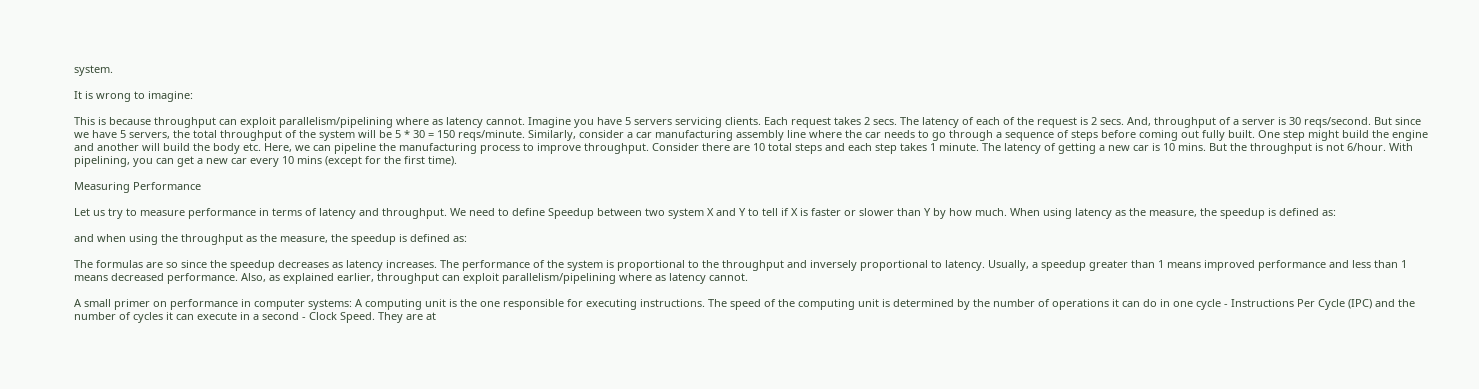system.

It is wrong to imagine:

This is because throughput can exploit parallelism/pipelining where as latency cannot. Imagine you have 5 servers servicing clients. Each request takes 2 secs. The latency of each of the request is 2 secs. And, throughput of a server is 30 reqs/second. But since we have 5 servers, the total throughput of the system will be 5 * 30 = 150 reqs/minute. Similarly, consider a car manufacturing assembly line where the car needs to go through a sequence of steps before coming out fully built. One step might build the engine and another will build the body etc. Here, we can pipeline the manufacturing process to improve throughput. Consider there are 10 total steps and each step takes 1 minute. The latency of getting a new car is 10 mins. But the throughput is not 6/hour. With pipelining, you can get a new car every 10 mins (except for the first time).

Measuring Performance

Let us try to measure performance in terms of latency and throughput. We need to define Speedup between two system X and Y to tell if X is faster or slower than Y by how much. When using latency as the measure, the speedup is defined as:

and when using the throughput as the measure, the speedup is defined as:

The formulas are so since the speedup decreases as latency increases. The performance of the system is proportional to the throughput and inversely proportional to latency. Usually, a speedup greater than 1 means improved performance and less than 1 means decreased performance. Also, as explained earlier, throughput can exploit parallelism/pipelining where as latency cannot.

A small primer on performance in computer systems: A computing unit is the one responsible for executing instructions. The speed of the computing unit is determined by the number of operations it can do in one cycle - Instructions Per Cycle (IPC) and the number of cycles it can execute in a second - Clock Speed. They are at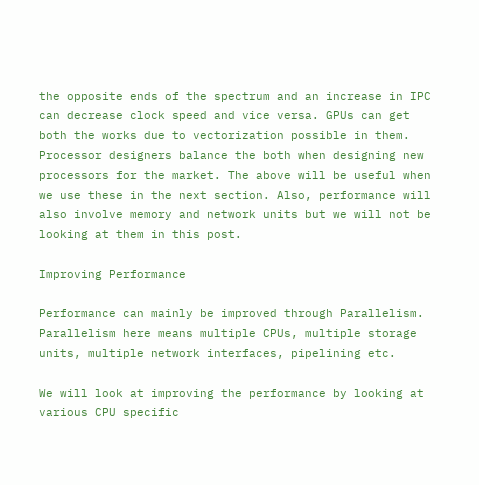the opposite ends of the spectrum and an increase in IPC can decrease clock speed and vice versa. GPUs can get both the works due to vectorization possible in them. Processor designers balance the both when designing new processors for the market. The above will be useful when we use these in the next section. Also, performance will also involve memory and network units but we will not be looking at them in this post.

Improving Performance

Performance can mainly be improved through Parallelism. Parallelism here means multiple CPUs, multiple storage units, multiple network interfaces, pipelining etc.

We will look at improving the performance by looking at various CPU specific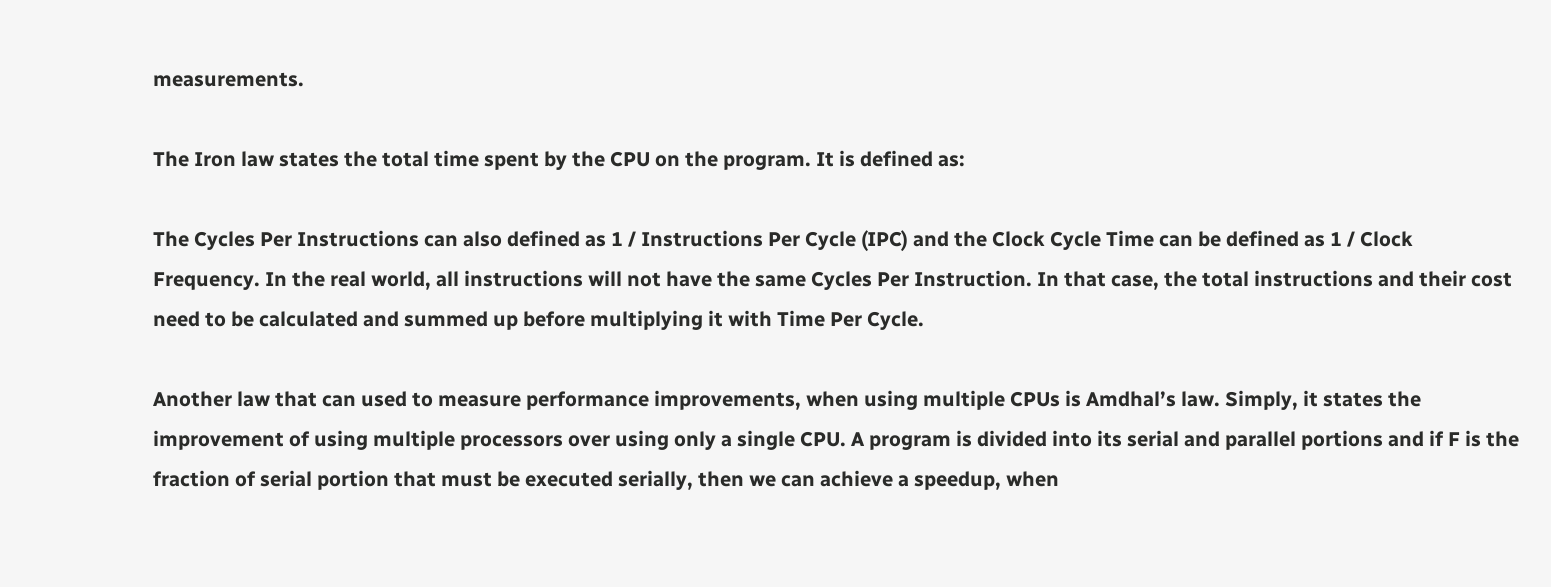measurements.

The Iron law states the total time spent by the CPU on the program. It is defined as:

The Cycles Per Instructions can also defined as 1 / Instructions Per Cycle (IPC) and the Clock Cycle Time can be defined as 1 / Clock Frequency. In the real world, all instructions will not have the same Cycles Per Instruction. In that case, the total instructions and their cost need to be calculated and summed up before multiplying it with Time Per Cycle.

Another law that can used to measure performance improvements, when using multiple CPUs is Amdhal’s law. Simply, it states the improvement of using multiple processors over using only a single CPU. A program is divided into its serial and parallel portions and if F is the fraction of serial portion that must be executed serially, then we can achieve a speedup, when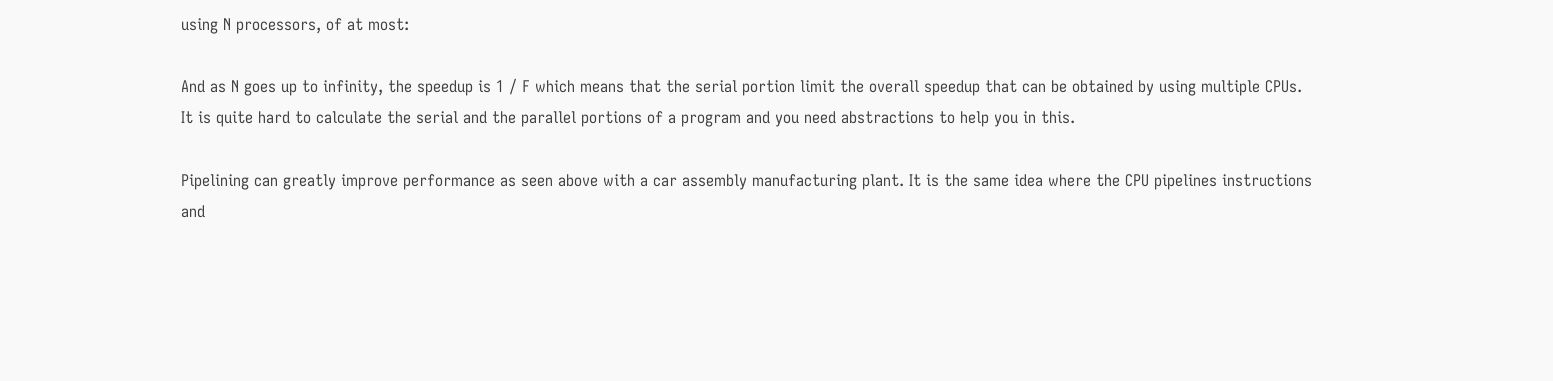using N processors, of at most:

And as N goes up to infinity, the speedup is 1 / F which means that the serial portion limit the overall speedup that can be obtained by using multiple CPUs. It is quite hard to calculate the serial and the parallel portions of a program and you need abstractions to help you in this.

Pipelining can greatly improve performance as seen above with a car assembly manufacturing plant. It is the same idea where the CPU pipelines instructions and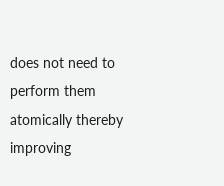does not need to perform them atomically thereby improving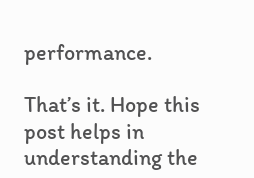performance.

That’s it. Hope this post helps in understanding the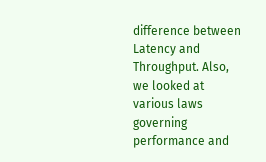difference between Latency and Throughput. Also, we looked at various laws governing performance and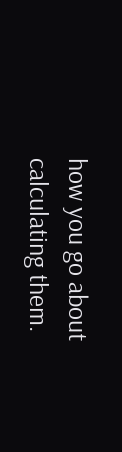how you go about calculating them.